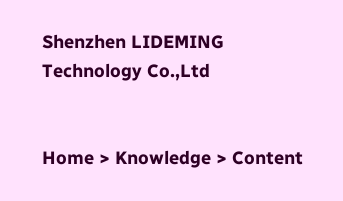Shenzhen LIDEMING Technology Co.,Ltd


Home > Knowledge > Content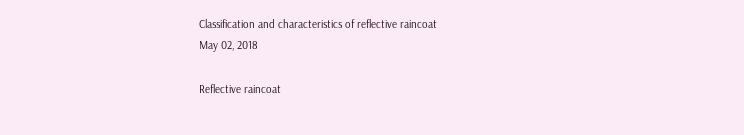Classification and characteristics of reflective raincoat
May 02, 2018

Reflective raincoat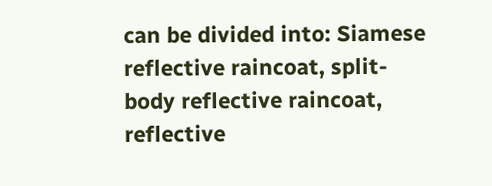can be divided into: Siamese reflective raincoat, split-body reflective raincoat, reflective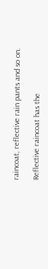raincoat, reflective rain pants and so on.

Reflective raincoat has the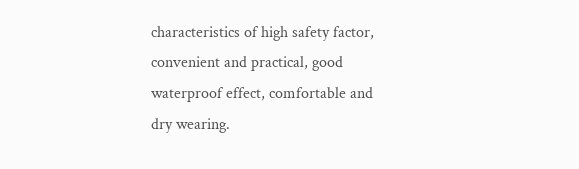characteristics of high safety factor, convenient and practical, good waterproof effect, comfortable and dry wearing.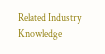Related Industry Knowledge